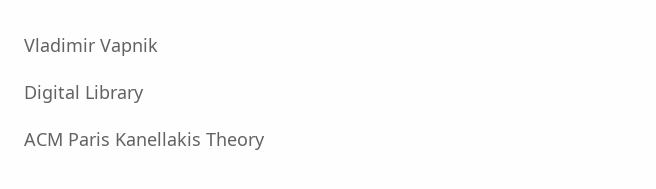Vladimir Vapnik

Digital Library

ACM Paris Kanellakis Theory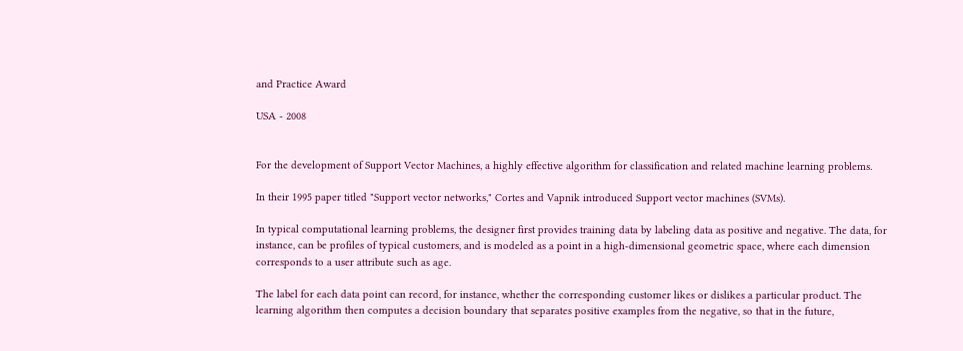and Practice Award

USA - 2008


For the development of Support Vector Machines, a highly effective algorithm for classification and related machine learning problems.

In their 1995 paper titled "Support vector networks," Cortes and Vapnik introduced Support vector machines (SVMs).

In typical computational learning problems, the designer first provides training data by labeling data as positive and negative. The data, for instance, can be profiles of typical customers, and is modeled as a point in a high-dimensional geometric space, where each dimension corresponds to a user attribute such as age.

The label for each data point can record, for instance, whether the corresponding customer likes or dislikes a particular product. The learning algorithm then computes a decision boundary that separates positive examples from the negative, so that in the future,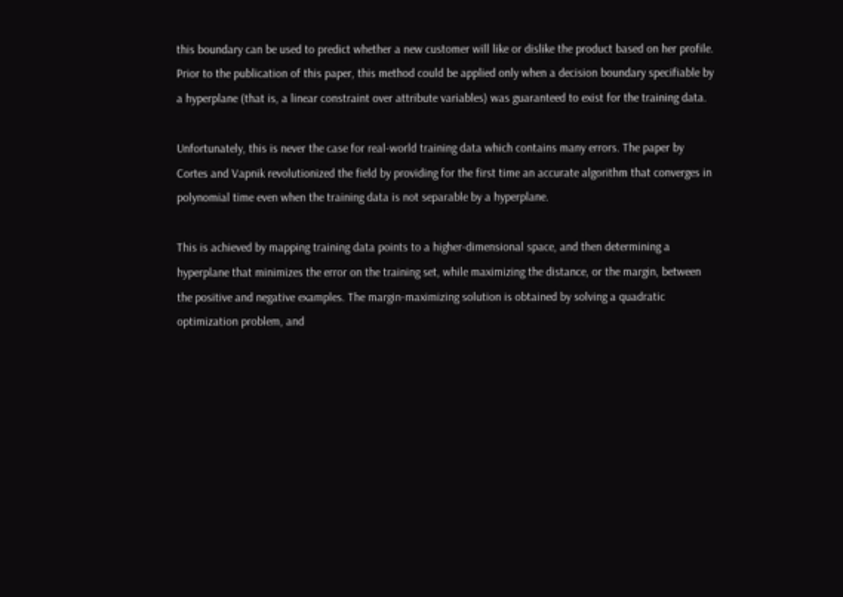this boundary can be used to predict whether a new customer will like or dislike the product based on her profile. Prior to the publication of this paper, this method could be applied only when a decision boundary specifiable by a hyperplane (that is, a linear constraint over attribute variables) was guaranteed to exist for the training data.

Unfortunately, this is never the case for real-world training data which contains many errors. The paper by Cortes and Vapnik revolutionized the field by providing for the first time an accurate algorithm that converges in polynomial time even when the training data is not separable by a hyperplane.

This is achieved by mapping training data points to a higher-dimensional space, and then determining a hyperplane that minimizes the error on the training set, while maximizing the distance, or the margin, between the positive and negative examples. The margin-maximizing solution is obtained by solving a quadratic optimization problem, and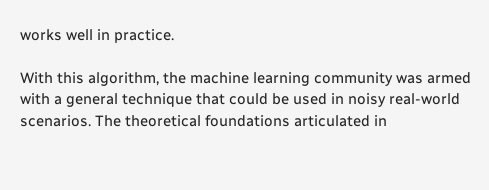works well in practice.

With this algorithm, the machine learning community was armed with a general technique that could be used in noisy real-world scenarios. The theoretical foundations articulated in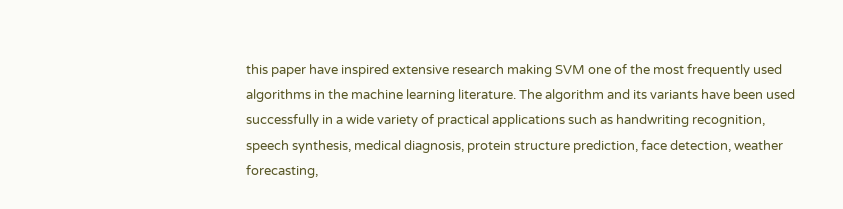this paper have inspired extensive research making SVM one of the most frequently used algorithms in the machine learning literature. The algorithm and its variants have been used successfully in a wide variety of practical applications such as handwriting recognition, speech synthesis, medical diagnosis, protein structure prediction, face detection, weather forecasting,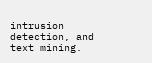intrusion detection, and text mining.